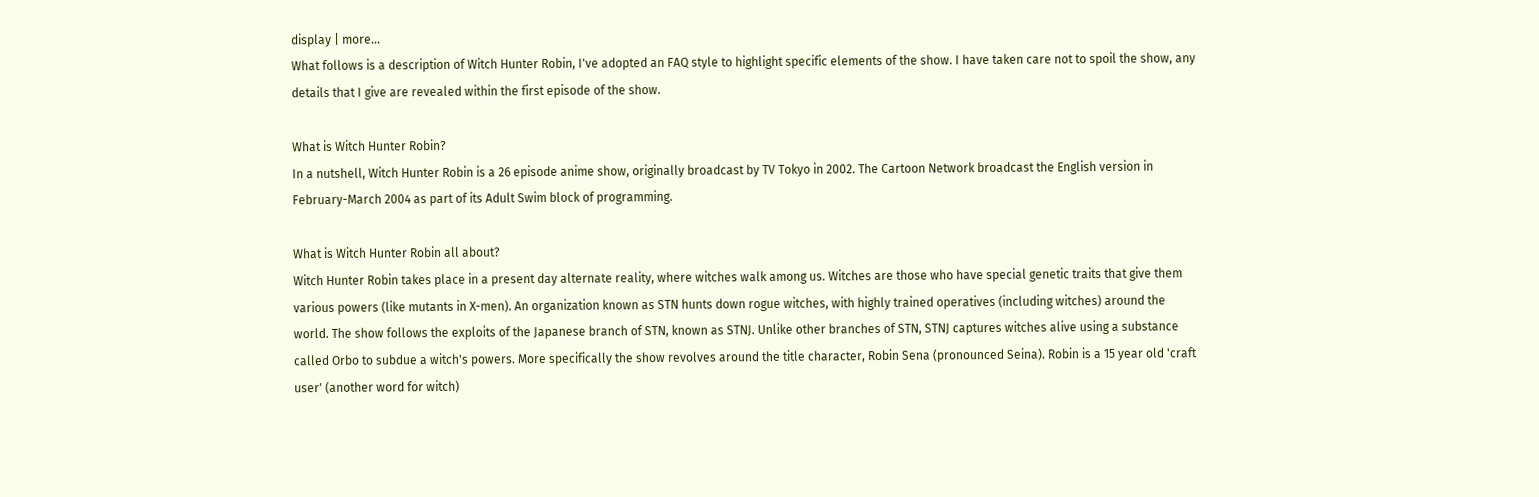display | more...
What follows is a description of Witch Hunter Robin, I've adopted an FAQ style to highlight specific elements of the show. I have taken care not to spoil the show, any details that I give are revealed within the first episode of the show.

What is Witch Hunter Robin?
In a nutshell, Witch Hunter Robin is a 26 episode anime show, originally broadcast by TV Tokyo in 2002. The Cartoon Network broadcast the English version in February-March 2004 as part of its Adult Swim block of programming.

What is Witch Hunter Robin all about?
Witch Hunter Robin takes place in a present day alternate reality, where witches walk among us. Witches are those who have special genetic traits that give them various powers (like mutants in X-men). An organization known as STN hunts down rogue witches, with highly trained operatives (including witches) around the world. The show follows the exploits of the Japanese branch of STN, known as STNJ. Unlike other branches of STN, STNJ captures witches alive using a substance called Orbo to subdue a witch's powers. More specifically the show revolves around the title character, Robin Sena (pronounced Seina). Robin is a 15 year old 'craft user' (another word for witch)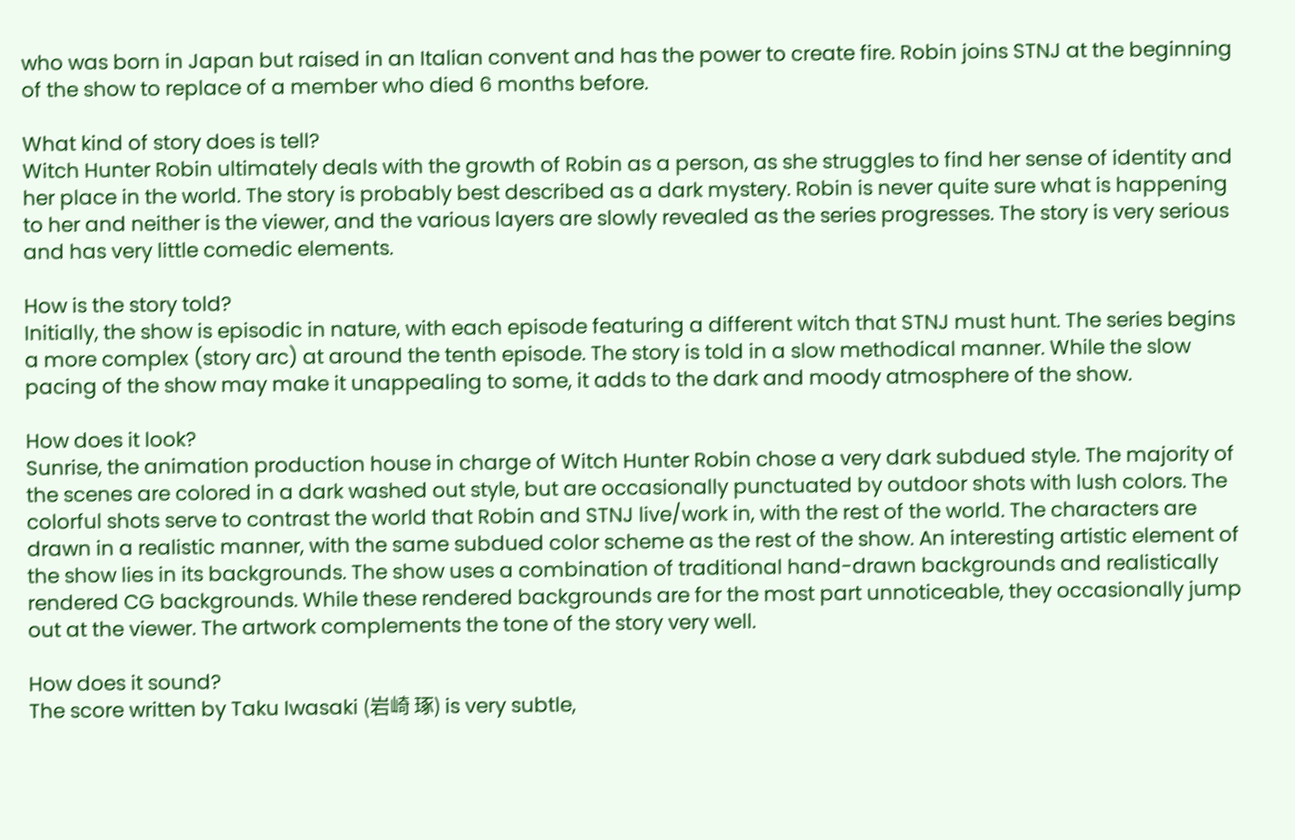who was born in Japan but raised in an Italian convent and has the power to create fire. Robin joins STNJ at the beginning of the show to replace of a member who died 6 months before.

What kind of story does is tell?
Witch Hunter Robin ultimately deals with the growth of Robin as a person, as she struggles to find her sense of identity and her place in the world. The story is probably best described as a dark mystery. Robin is never quite sure what is happening to her and neither is the viewer, and the various layers are slowly revealed as the series progresses. The story is very serious and has very little comedic elements.

How is the story told?
Initially, the show is episodic in nature, with each episode featuring a different witch that STNJ must hunt. The series begins a more complex (story arc) at around the tenth episode. The story is told in a slow methodical manner. While the slow pacing of the show may make it unappealing to some, it adds to the dark and moody atmosphere of the show.

How does it look?
Sunrise, the animation production house in charge of Witch Hunter Robin chose a very dark subdued style. The majority of the scenes are colored in a dark washed out style, but are occasionally punctuated by outdoor shots with lush colors. The colorful shots serve to contrast the world that Robin and STNJ live/work in, with the rest of the world. The characters are drawn in a realistic manner, with the same subdued color scheme as the rest of the show. An interesting artistic element of the show lies in its backgrounds. The show uses a combination of traditional hand-drawn backgrounds and realistically rendered CG backgrounds. While these rendered backgrounds are for the most part unnoticeable, they occasionally jump out at the viewer. The artwork complements the tone of the story very well.

How does it sound?
The score written by Taku Iwasaki (岩崎 琢) is very subtle,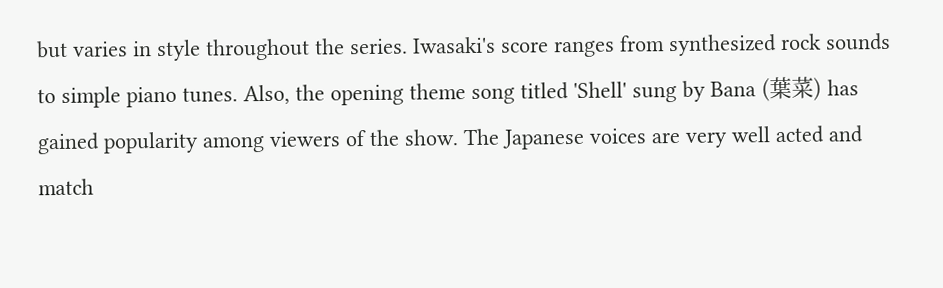but varies in style throughout the series. Iwasaki's score ranges from synthesized rock sounds to simple piano tunes. Also, the opening theme song titled 'Shell' sung by Bana (葉菜) has gained popularity among viewers of the show. The Japanese voices are very well acted and match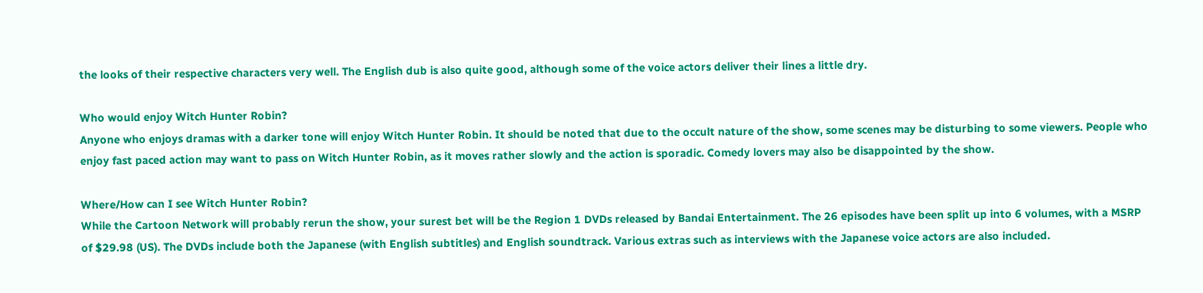the looks of their respective characters very well. The English dub is also quite good, although some of the voice actors deliver their lines a little dry.

Who would enjoy Witch Hunter Robin?
Anyone who enjoys dramas with a darker tone will enjoy Witch Hunter Robin. It should be noted that due to the occult nature of the show, some scenes may be disturbing to some viewers. People who enjoy fast paced action may want to pass on Witch Hunter Robin, as it moves rather slowly and the action is sporadic. Comedy lovers may also be disappointed by the show.

Where/How can I see Witch Hunter Robin?
While the Cartoon Network will probably rerun the show, your surest bet will be the Region 1 DVDs released by Bandai Entertainment. The 26 episodes have been split up into 6 volumes, with a MSRP of $29.98 (US). The DVDs include both the Japanese (with English subtitles) and English soundtrack. Various extras such as interviews with the Japanese voice actors are also included.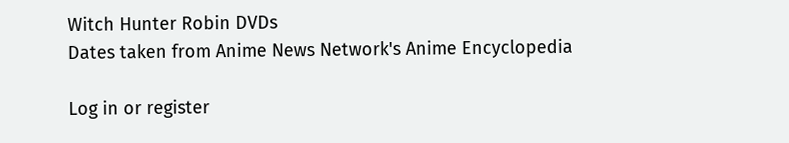Witch Hunter Robin DVDs
Dates taken from Anime News Network's Anime Encyclopedia

Log in or register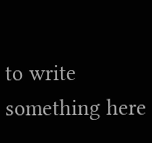to write something here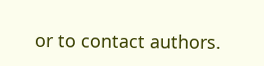or to contact authors.